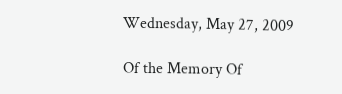Wednesday, May 27, 2009

Of the Memory Of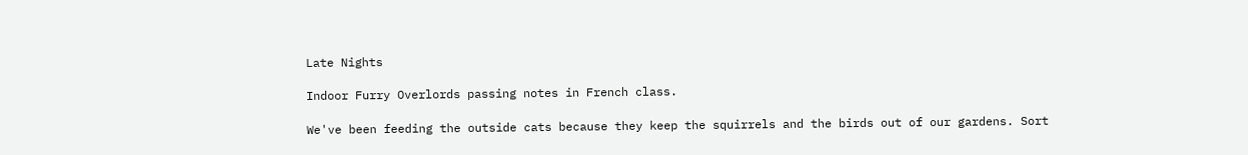Late Nights

Indoor Furry Overlords passing notes in French class.

We've been feeding the outside cats because they keep the squirrels and the birds out of our gardens. Sort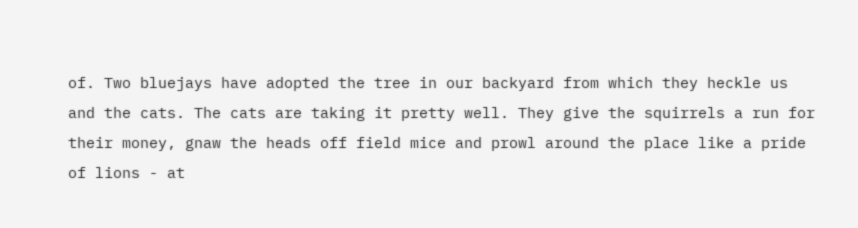of. Two bluejays have adopted the tree in our backyard from which they heckle us and the cats. The cats are taking it pretty well. They give the squirrels a run for their money, gnaw the heads off field mice and prowl around the place like a pride of lions - at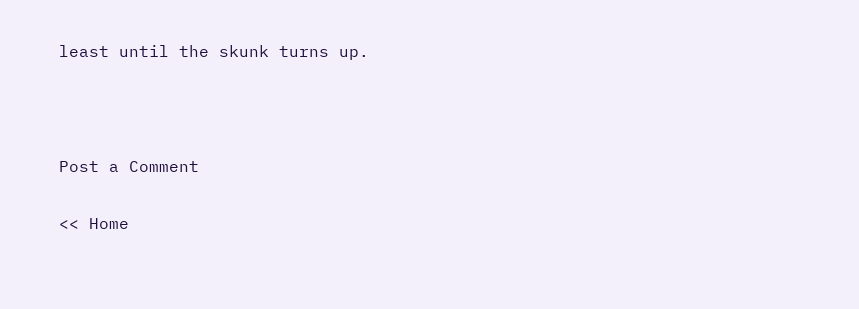least until the skunk turns up.



Post a Comment

<< Home